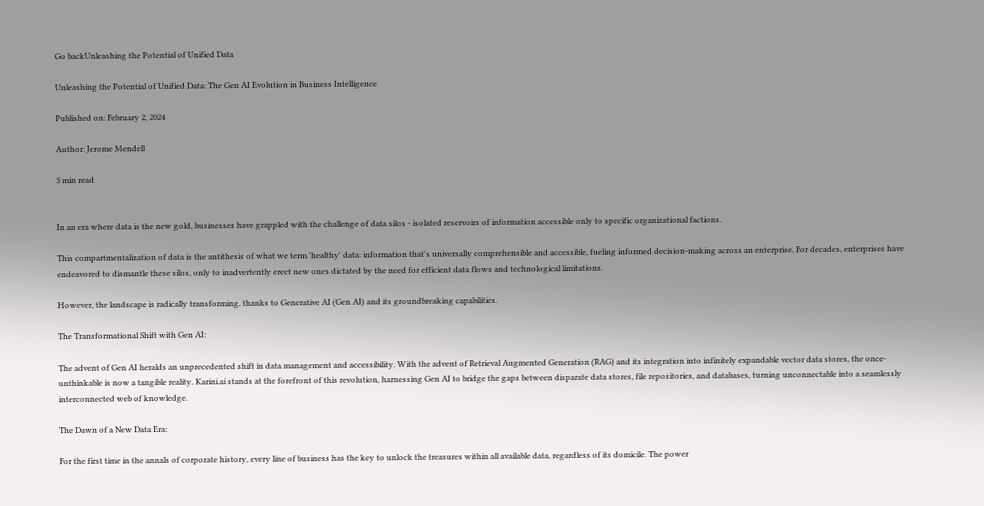Go backUnleashing the Potential of Unified Data

Unleashing the Potential of Unified Data: The Gen AI Evolution in Business Intelligence

Published on: February 2, 2024

Author: Jerome Mendell

3 min read


In an era where data is the new gold, businesses have grappled with the challenge of data silos - isolated reservoirs of information accessible only to specific organizational factions.

This compartmentalization of data is the antithesis of what we term 'healthy' data: information that's universally comprehensible and accessible, fueling informed decision-making across an enterprise. For decades, enterprises have endeavored to dismantle these silos, only to inadvertently erect new ones dictated by the need for efficient data flows and technological limitations.

However, the landscape is radically transforming, thanks to Generative AI (Gen AI) and its groundbreaking capabilities.

The Transformational Shift with Gen AI:

The advent of Gen AI heralds an unprecedented shift in data management and accessibility. With the advent of Retrieval Augmented Generation (RAG) and its integration into infinitely expandable vector data stores, the once-unthinkable is now a tangible reality. Karini.ai stands at the forefront of this revolution, harnessing Gen AI to bridge the gaps between disparate data stores, file repositories, and databases, turning unconnectable into a seamlessly interconnected web of knowledge.

The Dawn of a New Data Era:

For the first time in the annals of corporate history, every line of business has the key to unlock the treasures within all available data, regardless of its domicile. The power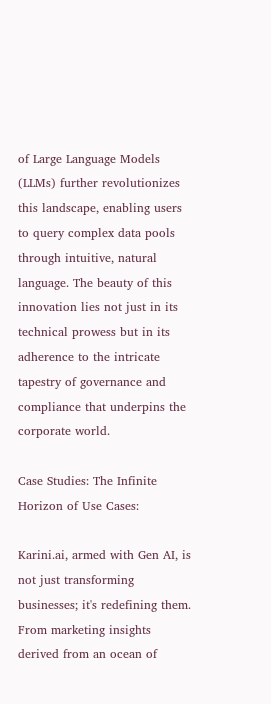of Large Language Models (LLMs) further revolutionizes this landscape, enabling users to query complex data pools through intuitive, natural language. The beauty of this innovation lies not just in its technical prowess but in its adherence to the intricate tapestry of governance and compliance that underpins the corporate world.

Case Studies: The Infinite Horizon of Use Cases:

Karini.ai, armed with Gen AI, is not just transforming businesses; it's redefining them. From marketing insights derived from an ocean of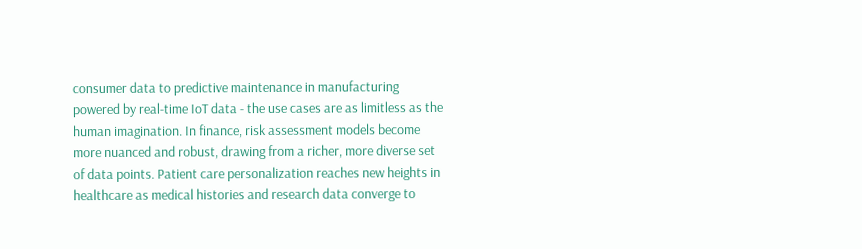consumer data to predictive maintenance in manufacturing powered by real-time IoT data - the use cases are as limitless as the human imagination. In finance, risk assessment models become more nuanced and robust, drawing from a richer, more diverse set of data points. Patient care personalization reaches new heights in healthcare as medical histories and research data converge to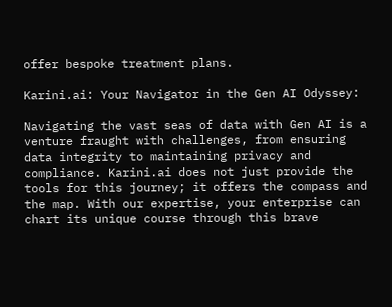offer bespoke treatment plans.

Karini.ai: Your Navigator in the Gen AI Odyssey:

Navigating the vast seas of data with Gen AI is a venture fraught with challenges, from ensuring data integrity to maintaining privacy and compliance. Karini.ai does not just provide the tools for this journey; it offers the compass and the map. With our expertise, your enterprise can chart its unique course through this brave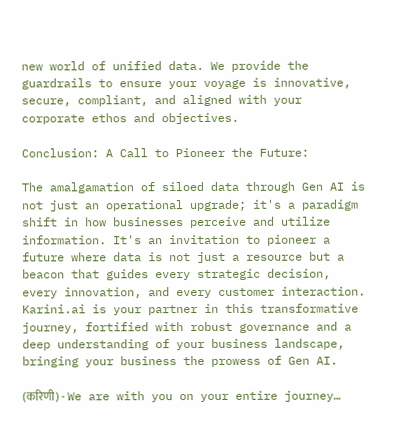new world of unified data. We provide the guardrails to ensure your voyage is innovative, secure, compliant, and aligned with your corporate ethos and objectives.

Conclusion: A Call to Pioneer the Future:

The amalgamation of siloed data through Gen AI is not just an operational upgrade; it's a paradigm shift in how businesses perceive and utilize information. It's an invitation to pioneer a future where data is not just a resource but a beacon that guides every strategic decision, every innovation, and every customer interaction. Karini.ai is your partner in this transformative journey, fortified with robust governance and a deep understanding of your business landscape, bringing your business the prowess of Gen AI.

(करिणी) - We are with you on your entire journey…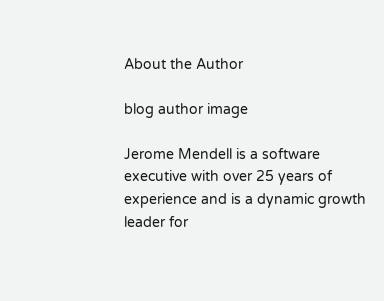About the Author

blog author image

Jerome Mendell is a software executive with over 25 years of experience and is a dynamic growth leader for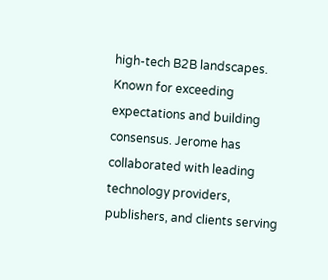high-tech B2B landscapes. Known for exceeding expectations and building consensus. Jerome has collaborated with leading technology providers, publishers, and clients serving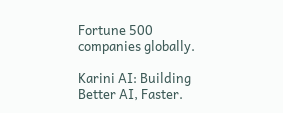Fortune 500 companies globally.

Karini AI: Building Better AI, Faster.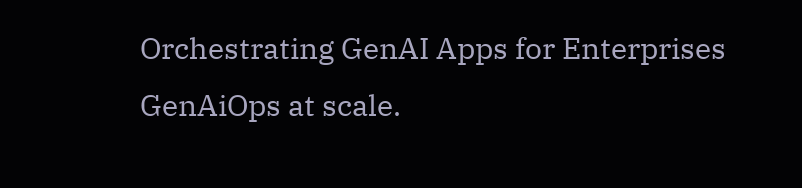Orchestrating GenAI Apps for Enterprises GenAiOps at scale.